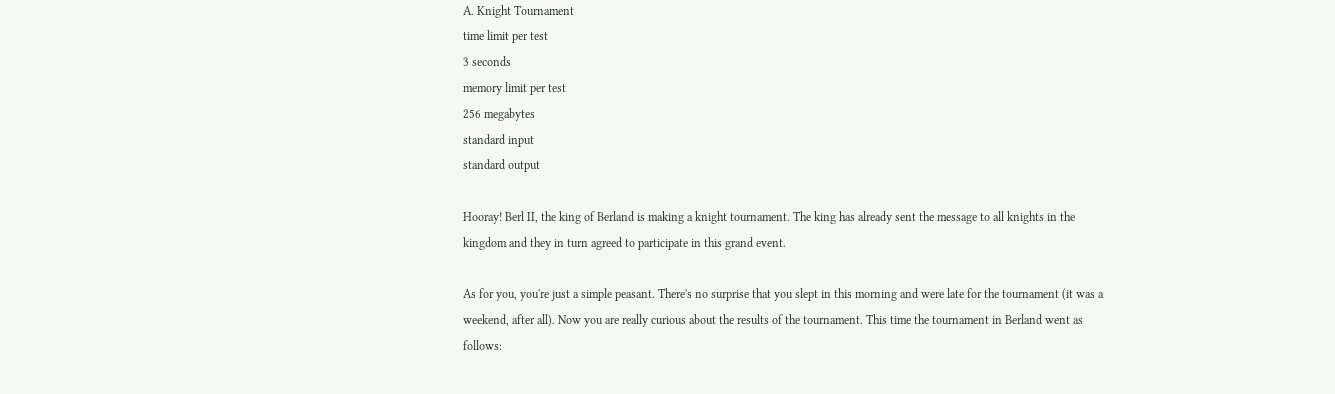A. Knight Tournament
time limit per test
3 seconds
memory limit per test
256 megabytes
standard input
standard output

Hooray! Berl II, the king of Berland is making a knight tournament. The king has already sent the message to all knights in the kingdom and they in turn agreed to participate in this grand event.

As for you, you're just a simple peasant. There's no surprise that you slept in this morning and were late for the tournament (it was a weekend, after all). Now you are really curious about the results of the tournament. This time the tournament in Berland went as follows: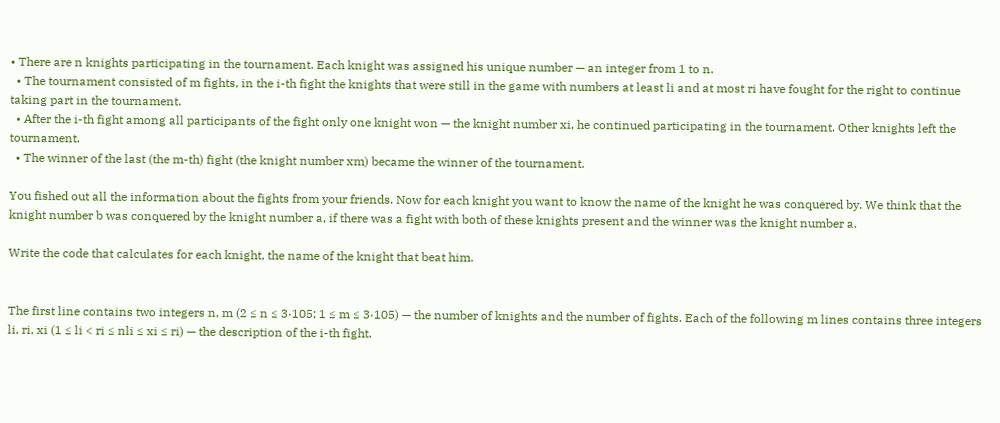• There are n knights participating in the tournament. Each knight was assigned his unique number — an integer from 1 to n.
  • The tournament consisted of m fights, in the i-th fight the knights that were still in the game with numbers at least li and at most ri have fought for the right to continue taking part in the tournament.
  • After the i-th fight among all participants of the fight only one knight won — the knight number xi, he continued participating in the tournament. Other knights left the tournament.
  • The winner of the last (the m-th) fight (the knight number xm) became the winner of the tournament.

You fished out all the information about the fights from your friends. Now for each knight you want to know the name of the knight he was conquered by. We think that the knight number b was conquered by the knight number a, if there was a fight with both of these knights present and the winner was the knight number a.

Write the code that calculates for each knight, the name of the knight that beat him.


The first line contains two integers n, m (2 ≤ n ≤ 3·105; 1 ≤ m ≤ 3·105) — the number of knights and the number of fights. Each of the following m lines contains three integers li, ri, xi (1 ≤ li < ri ≤ nli ≤ xi ≤ ri) — the description of the i-th fight.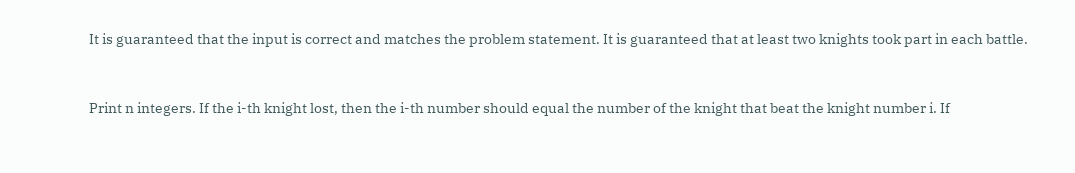It is guaranteed that the input is correct and matches the problem statement. It is guaranteed that at least two knights took part in each battle.


Print n integers. If the i-th knight lost, then the i-th number should equal the number of the knight that beat the knight number i. If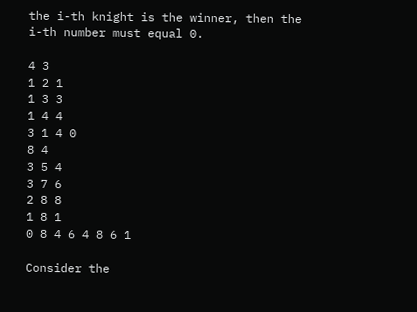the i-th knight is the winner, then the i-th number must equal 0.

4 3
1 2 1
1 3 3
1 4 4
3 1 4 0
8 4
3 5 4
3 7 6
2 8 8
1 8 1
0 8 4 6 4 8 6 1

Consider the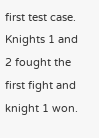first test case. Knights 1 and 2 fought the first fight and knight 1 won.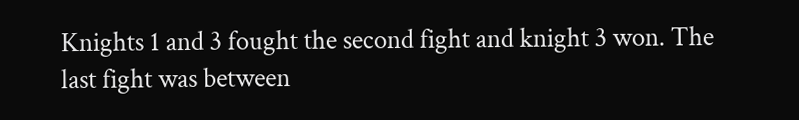Knights 1 and 3 fought the second fight and knight 3 won. The last fight was between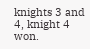knights 3 and 4, knight 4 won.